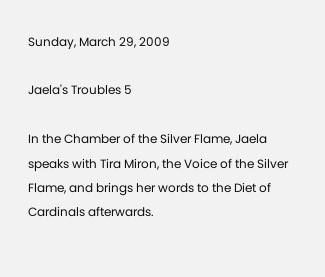Sunday, March 29, 2009

Jaela's Troubles 5

In the Chamber of the Silver Flame, Jaela speaks with Tira Miron, the Voice of the Silver Flame, and brings her words to the Diet of Cardinals afterwards.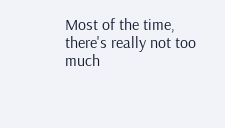Most of the time, there's really not too much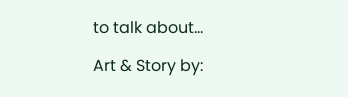to talk about...

Art & Story by: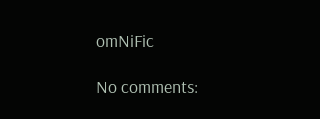omNiFic

No comments: